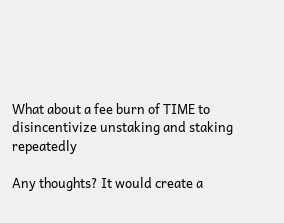What about a fee burn of TIME to disincentivize unstaking and staking repeatedly

Any thoughts? It would create a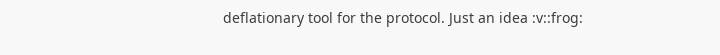deflationary tool for the protocol. Just an idea :v::frog: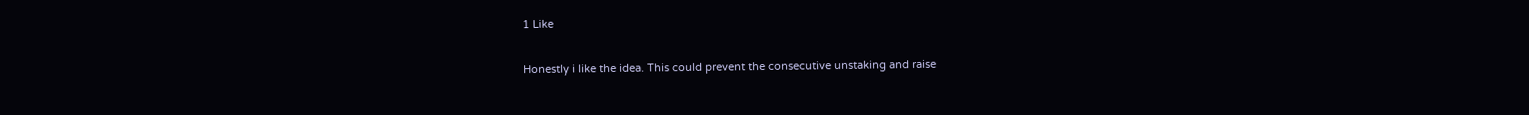1 Like

Honestly i like the idea. This could prevent the consecutive unstaking and raise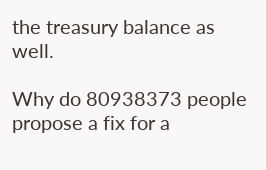the treasury balance as well.

Why do 80938373 people propose a fix for a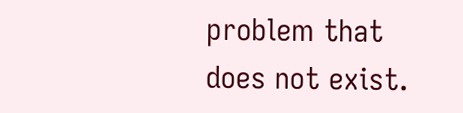problem that does not exist.